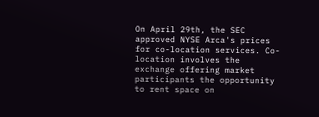On April 29th, the SEC approved NYSE Arca's prices for co-location services. Co-location involves the exchange offering market participants the opportunity to rent space on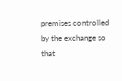premises controlled by the exchange so that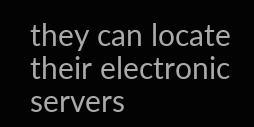they can locate their electronic servers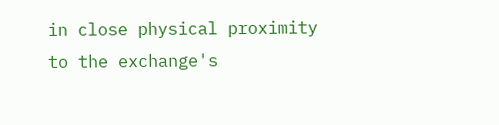in close physical proximity to the exchange's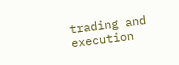trading and execution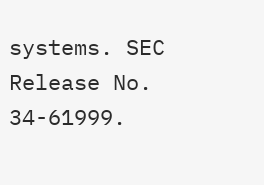systems. SEC Release No. 34-61999.